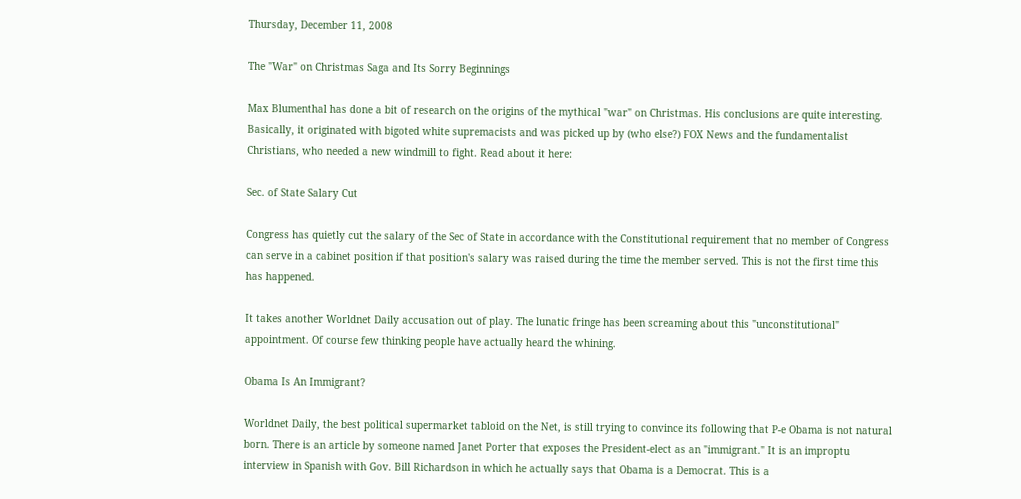Thursday, December 11, 2008

The "War" on Christmas Saga and Its Sorry Beginnings

Max Blumenthal has done a bit of research on the origins of the mythical "war" on Christmas. His conclusions are quite interesting. Basically, it originated with bigoted white supremacists and was picked up by (who else?) FOX News and the fundamentalist Christians, who needed a new windmill to fight. Read about it here:

Sec. of State Salary Cut

Congress has quietly cut the salary of the Sec of State in accordance with the Constitutional requirement that no member of Congress can serve in a cabinet position if that position's salary was raised during the time the member served. This is not the first time this has happened.

It takes another Worldnet Daily accusation out of play. The lunatic fringe has been screaming about this "unconstitutional" appointment. Of course few thinking people have actually heard the whining.

Obama Is An Immigrant?

Worldnet Daily, the best political supermarket tabloid on the Net, is still trying to convince its following that P-e Obama is not natural born. There is an article by someone named Janet Porter that exposes the President-elect as an "immigrant." It is an improptu interview in Spanish with Gov. Bill Richardson in which he actually says that Obama is a Democrat. This is a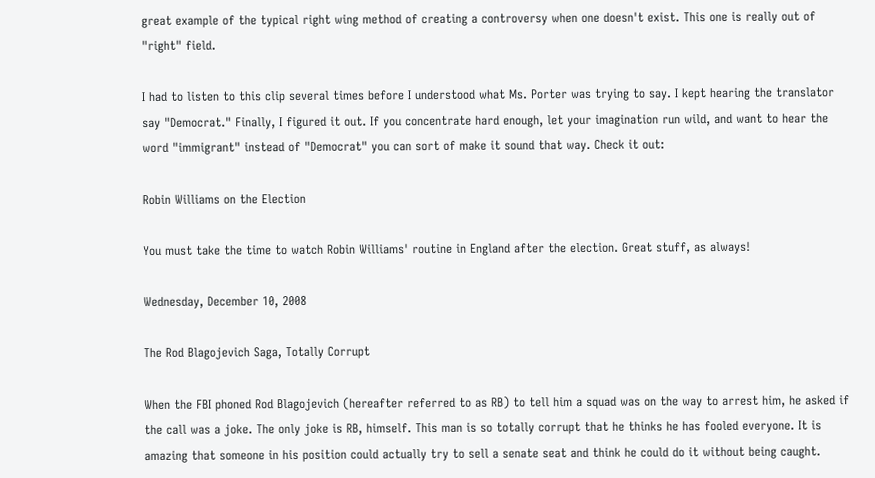great example of the typical right wing method of creating a controversy when one doesn't exist. This one is really out of "right" field.

I had to listen to this clip several times before I understood what Ms. Porter was trying to say. I kept hearing the translator say "Democrat." Finally, I figured it out. If you concentrate hard enough, let your imagination run wild, and want to hear the word "immigrant" instead of "Democrat" you can sort of make it sound that way. Check it out:

Robin Williams on the Election

You must take the time to watch Robin Williams' routine in England after the election. Great stuff, as always!

Wednesday, December 10, 2008

The Rod Blagojevich Saga, Totally Corrupt

When the FBI phoned Rod Blagojevich (hereafter referred to as RB) to tell him a squad was on the way to arrest him, he asked if the call was a joke. The only joke is RB, himself. This man is so totally corrupt that he thinks he has fooled everyone. It is amazing that someone in his position could actually try to sell a senate seat and think he could do it without being caught.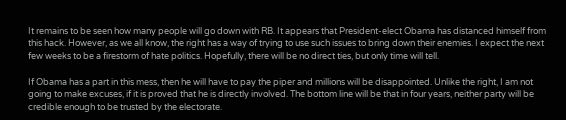It remains to be seen how many people will go down with RB. It appears that President-elect Obama has distanced himself from this hack. However, as we all know, the right has a way of trying to use such issues to bring down their enemies. I expect the next few weeks to be a firestorm of hate politics. Hopefully, there will be no direct ties, but only time will tell.

If Obama has a part in this mess, then he will have to pay the piper and millions will be disappointed. Unlike the right, I am not going to make excuses, if it is proved that he is directly involved. The bottom line will be that in four years, neither party will be credible enough to be trusted by the electorate.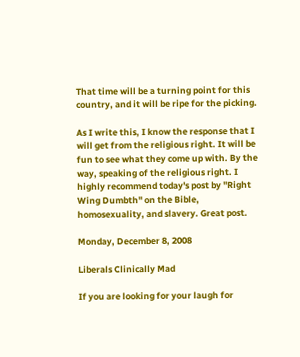That time will be a turning point for this country, and it will be ripe for the picking.

As I write this, I know the response that I will get from the religious right. It will be fun to see what they come up with. By the way, speaking of the religious right. I highly recommend today's post by "Right Wing Dumbth" on the Bible, homosexuality, and slavery. Great post.

Monday, December 8, 2008

Liberals Clinically Mad

If you are looking for your laugh for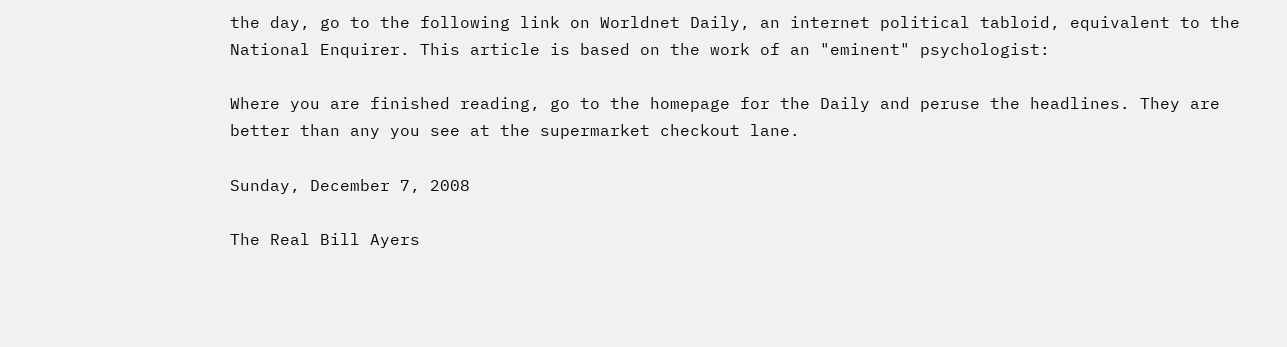the day, go to the following link on Worldnet Daily, an internet political tabloid, equivalent to the National Enquirer. This article is based on the work of an "eminent" psychologist:

Where you are finished reading, go to the homepage for the Daily and peruse the headlines. They are better than any you see at the supermarket checkout lane.

Sunday, December 7, 2008

The Real Bill Ayers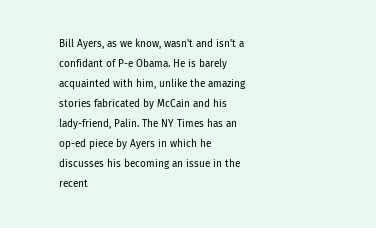Bill Ayers, as we know, wasn't and isn't a confidant of P-e Obama. He is barely acquainted with him, unlike the amazing stories fabricated by McCain and his lady-friend, Palin. The NY Times has an op-ed piece by Ayers in which he discusses his becoming an issue in the recent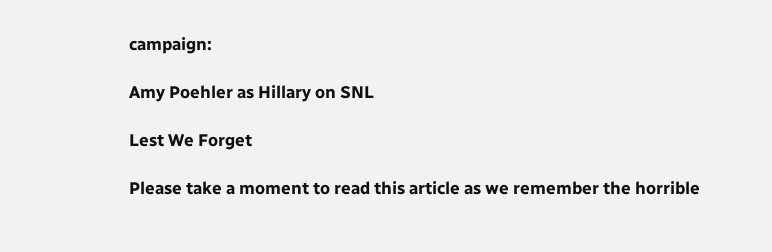campaign:

Amy Poehler as Hillary on SNL

Lest We Forget

Please take a moment to read this article as we remember the horrible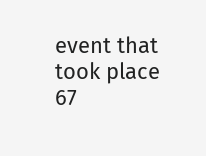event that took place 67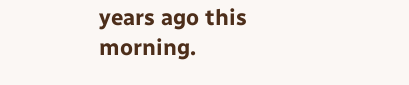years ago this morning.